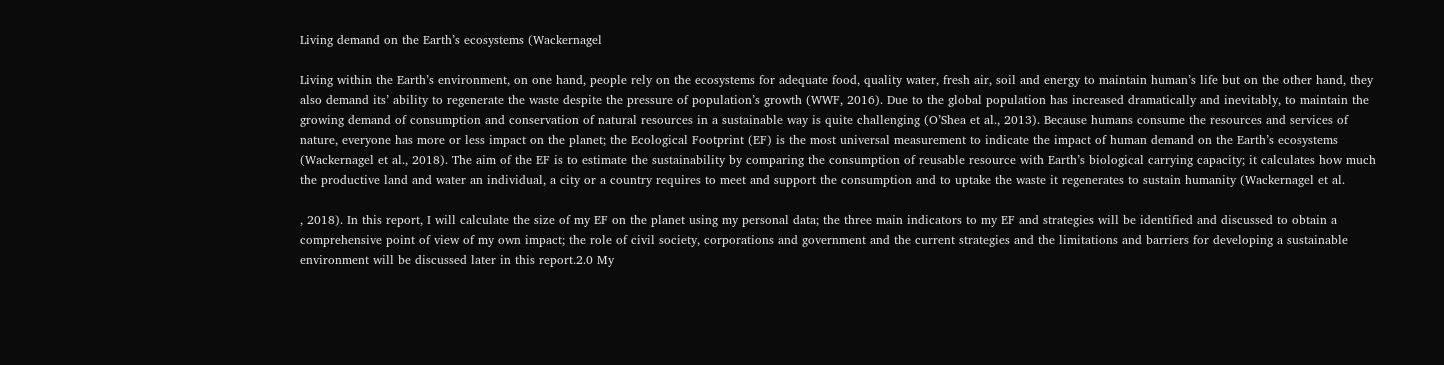Living demand on the Earth’s ecosystems (Wackernagel

Living within the Earth’s environment, on one hand, people rely on the ecosystems for adequate food, quality water, fresh air, soil and energy to maintain human’s life but on the other hand, they also demand its’ ability to regenerate the waste despite the pressure of population’s growth (WWF, 2016). Due to the global population has increased dramatically and inevitably, to maintain the growing demand of consumption and conservation of natural resources in a sustainable way is quite challenging (O’Shea et al., 2013). Because humans consume the resources and services of nature, everyone has more or less impact on the planet; the Ecological Footprint (EF) is the most universal measurement to indicate the impact of human demand on the Earth’s ecosystems (Wackernagel et al., 2018). The aim of the EF is to estimate the sustainability by comparing the consumption of reusable resource with Earth’s biological carrying capacity; it calculates how much the productive land and water an individual, a city or a country requires to meet and support the consumption and to uptake the waste it regenerates to sustain humanity (Wackernagel et al.

, 2018). In this report, I will calculate the size of my EF on the planet using my personal data; the three main indicators to my EF and strategies will be identified and discussed to obtain a comprehensive point of view of my own impact; the role of civil society, corporations and government and the current strategies and the limitations and barriers for developing a sustainable environment will be discussed later in this report.2.0 My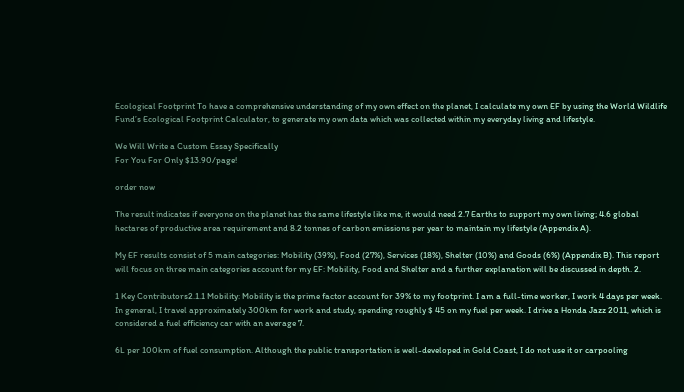Ecological Footprint To have a comprehensive understanding of my own effect on the planet, I calculate my own EF by using the World Wildlife Fund’s Ecological Footprint Calculator, to generate my own data which was collected within my everyday living and lifestyle.

We Will Write a Custom Essay Specifically
For You For Only $13.90/page!

order now

The result indicates if everyone on the planet has the same lifestyle like me, it would need 2.7 Earths to support my own living; 4.6 global hectares of productive area requirement and 8.2 tonnes of carbon emissions per year to maintain my lifestyle (Appendix A).

My EF results consist of 5 main categories: Mobility (39%), Food (27%), Services (18%), Shelter (10%) and Goods (6%) (Appendix B). This report will focus on three main categories account for my EF: Mobility, Food and Shelter and a further explanation will be discussed in depth. 2.

1 Key Contributors2.1.1 Mobility: Mobility is the prime factor account for 39% to my footprint. I am a full-time worker, I work 4 days per week. In general, I travel approximately 300km for work and study, spending roughly $ 45 on my fuel per week. I drive a Honda Jazz 2011, which is considered a fuel efficiency car with an average 7.

6L per 100km of fuel consumption. Although the public transportation is well-developed in Gold Coast, I do not use it or carpooling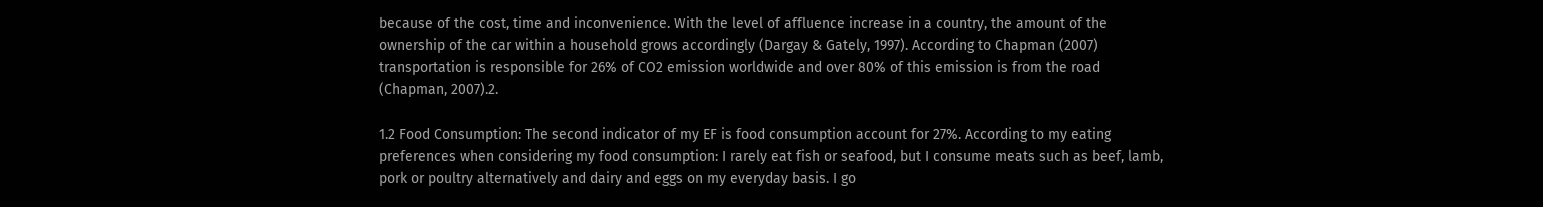because of the cost, time and inconvenience. With the level of affluence increase in a country, the amount of the ownership of the car within a household grows accordingly (Dargay & Gately, 1997). According to Chapman (2007) transportation is responsible for 26% of CO2 emission worldwide and over 80% of this emission is from the road (Chapman, 2007).2.

1.2 Food Consumption: The second indicator of my EF is food consumption account for 27%. According to my eating preferences when considering my food consumption: I rarely eat fish or seafood, but I consume meats such as beef, lamb, pork or poultry alternatively and dairy and eggs on my everyday basis. I go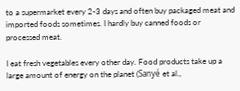to a supermarket every 2-3 days and often buy packaged meat and imported foods sometimes. I hardly buy canned foods or processed meat.

I eat fresh vegetables every other day. Food products take up a large amount of energy on the planet (Sanyé et al.,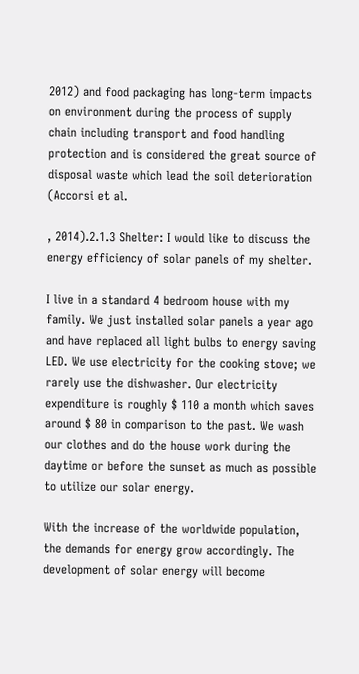2012) and food packaging has long-term impacts on environment during the process of supply chain including transport and food handling protection and is considered the great source of disposal waste which lead the soil deterioration (Accorsi et al.

, 2014).2.1.3 Shelter: I would like to discuss the energy efficiency of solar panels of my shelter.

I live in a standard 4 bedroom house with my family. We just installed solar panels a year ago and have replaced all light bulbs to energy saving LED. We use electricity for the cooking stove; we rarely use the dishwasher. Our electricity expenditure is roughly $ 110 a month which saves around $ 80 in comparison to the past. We wash our clothes and do the house work during the daytime or before the sunset as much as possible to utilize our solar energy.

With the increase of the worldwide population, the demands for energy grow accordingly. The development of solar energy will become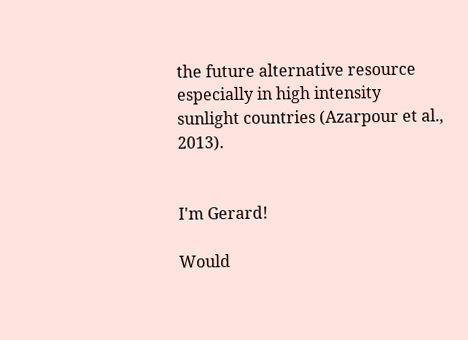the future alternative resource especially in high intensity sunlight countries (Azarpour et al., 2013).


I'm Gerard!

Would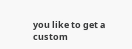you like to get a custom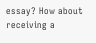essay? How about receiving a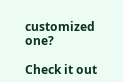customized one?

Check it out